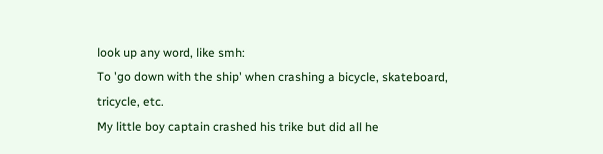look up any word, like smh:
To 'go down with the ship' when crashing a bicycle, skateboard, tricycle, etc.
My little boy captain crashed his trike but did all he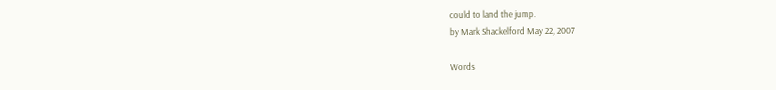could to land the jump.
by Mark Shackelford May 22, 2007

Words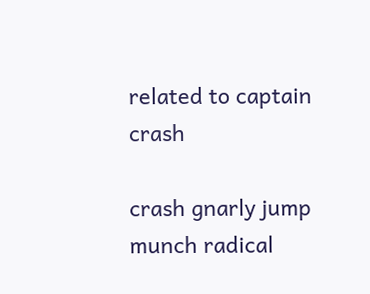related to captain crash

crash gnarly jump munch radical